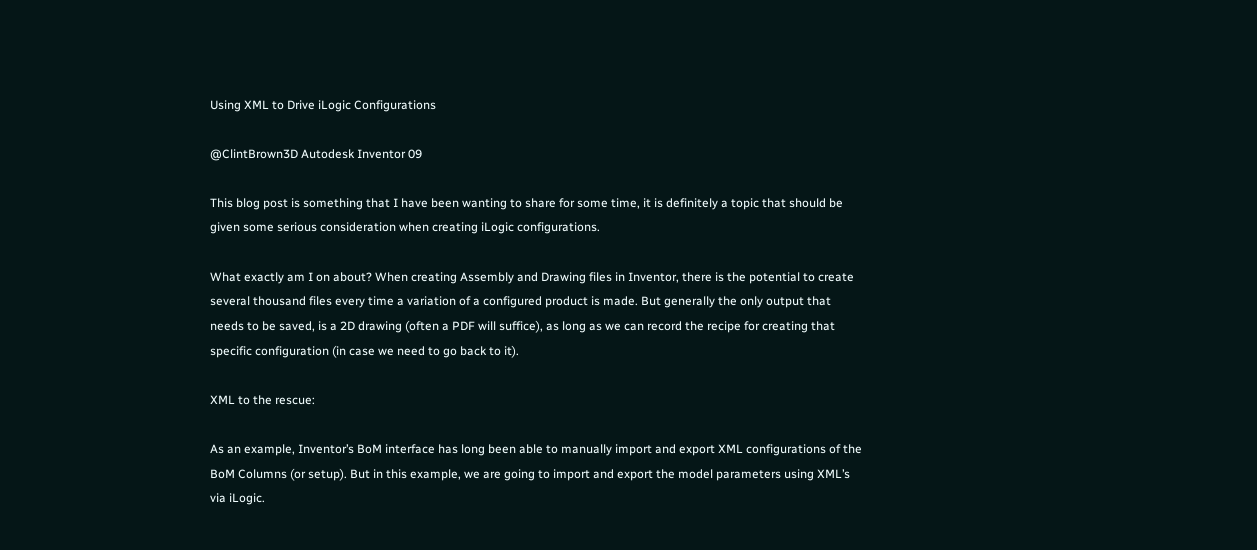Using XML to Drive iLogic Configurations

@ClintBrown3D Autodesk Inventor 09

This blog post is something that I have been wanting to share for some time, it is definitely a topic that should be given some serious consideration when creating iLogic configurations.

What exactly am I on about? When creating Assembly and Drawing files in Inventor, there is the potential to create several thousand files every time a variation of a configured product is made. But generally the only output that needs to be saved, is a 2D drawing (often a PDF will suffice), as long as we can record the recipe for creating that specific configuration (in case we need to go back to it).

XML to the rescue:

As an example, Inventor’s BoM interface has long been able to manually import and export XML configurations of the BoM Columns (or setup). But in this example, we are going to import and export the model parameters using XML’s via iLogic.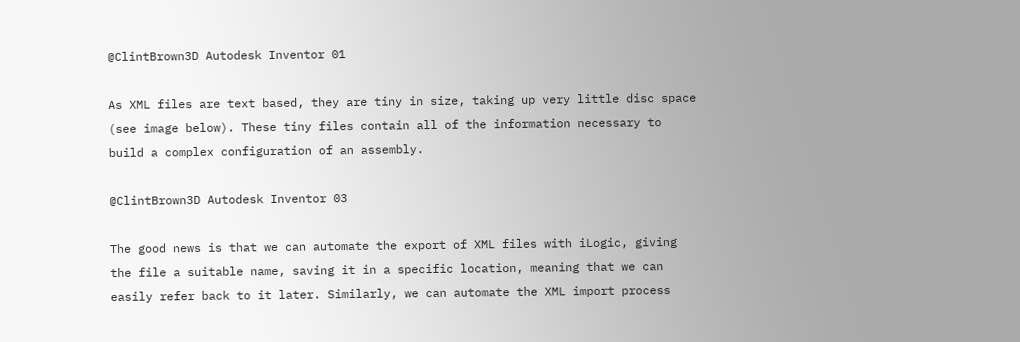@ClintBrown3D Autodesk Inventor 01

As XML files are text based, they are tiny in size, taking up very little disc space (see image below). These tiny files contain all of the information necessary to build a complex configuration of an assembly.

@ClintBrown3D Autodesk Inventor 03

The good news is that we can automate the export of XML files with iLogic, giving the file a suitable name, saving it in a specific location, meaning that we can easily refer back to it later. Similarly, we can automate the XML import process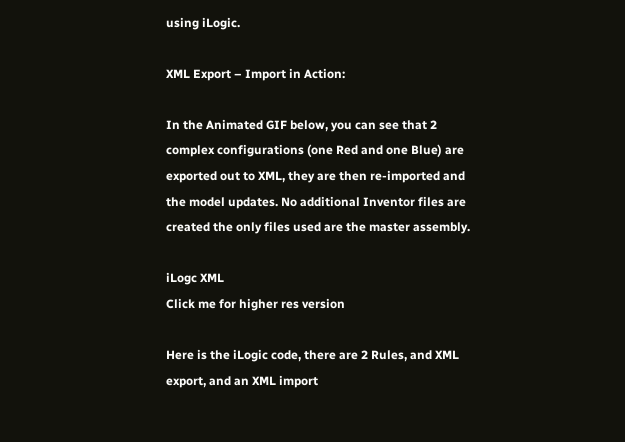using iLogic.

XML Export – Import in Action:

In the Animated GIF below, you can see that 2 complex configurations (one Red and one Blue) are exported out to XML, they are then re-imported and the model updates. No additional Inventor files are created the only files used are the master assembly.

iLogc XML
Click me for higher res version

Here is the iLogic code, there are 2 Rules, and XML export, and an XML import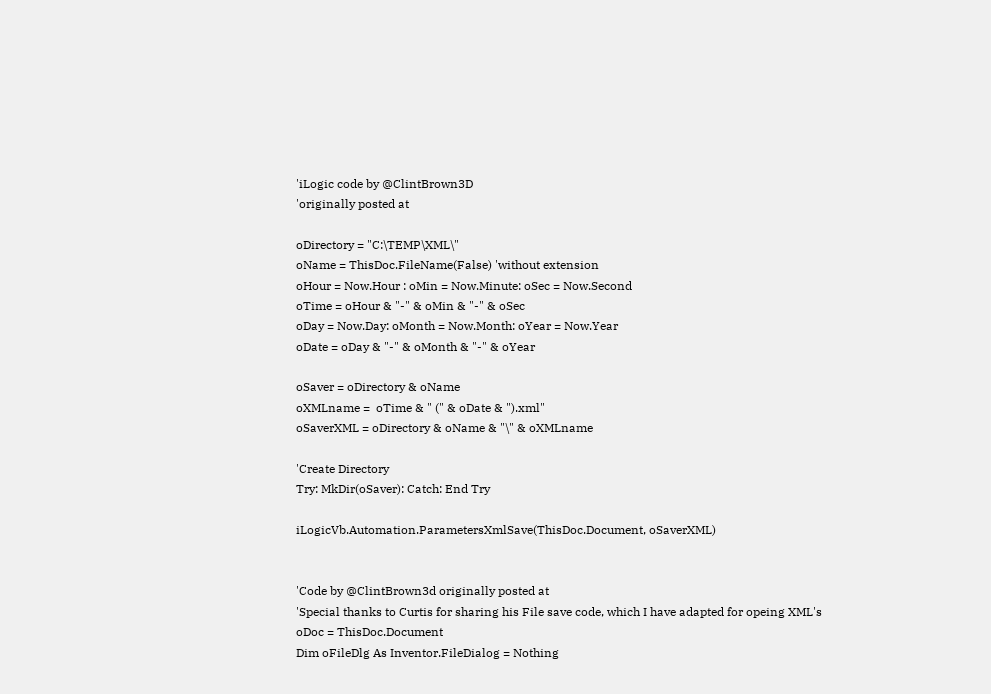'iLogic code by @ClintBrown3D
'originally posted at

oDirectory = "C:\TEMP\XML\"
oName = ThisDoc.FileName(False) 'without extension
oHour = Now.Hour : oMin = Now.Minute: oSec = Now.Second
oTime = oHour & "-" & oMin & "-" & oSec
oDay = Now.Day: oMonth = Now.Month: oYear = Now.Year
oDate = oDay & "-" & oMonth & "-" & oYear

oSaver = oDirectory & oName
oXMLname =  oTime & " (" & oDate & ").xml"
oSaverXML = oDirectory & oName & "\" & oXMLname

'Create Directory
Try: MkDir(oSaver): Catch: End Try

iLogicVb.Automation.ParametersXmlSave(ThisDoc.Document, oSaverXML)


'Code by @ClintBrown3d originally posted at
'Special thanks to Curtis for sharing his File save code, which I have adapted for opeing XML's
oDoc = ThisDoc.Document
Dim oFileDlg As Inventor.FileDialog = Nothing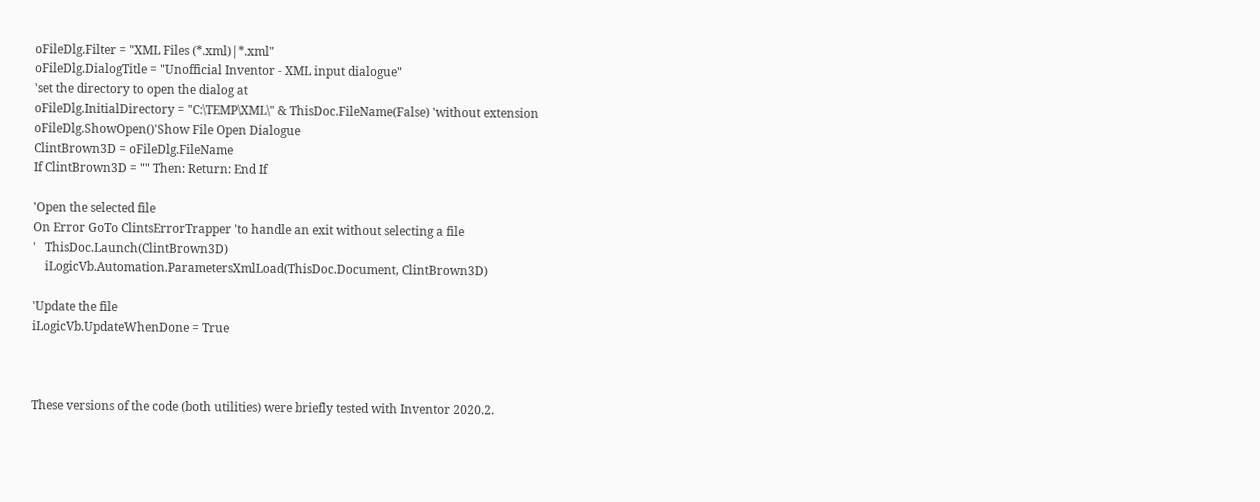oFileDlg.Filter = "XML Files (*.xml)|*.xml"
oFileDlg.DialogTitle = "Unofficial Inventor - XML input dialogue"
'set the directory to open the dialog at
oFileDlg.InitialDirectory = "C:\TEMP\XML\" & ThisDoc.FileName(False) 'without extension
oFileDlg.ShowOpen()'Show File Open Dialogue
ClintBrown3D = oFileDlg.FileName
If ClintBrown3D = "" Then: Return: End If

'Open the selected file
On Error GoTo ClintsErrorTrapper 'to handle an exit without selecting a file
'   ThisDoc.Launch(ClintBrown3D)
    iLogicVb.Automation.ParametersXmlLoad(ThisDoc.Document, ClintBrown3D)

'Update the file
iLogicVb.UpdateWhenDone = True



These versions of the code (both utilities) were briefly tested with Inventor 2020.2.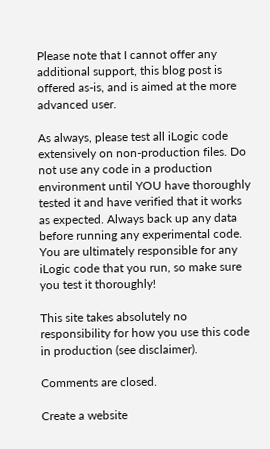Please note that I cannot offer any additional support, this blog post is offered as-is, and is aimed at the more advanced user.

As always, please test all iLogic code extensively on non-production files. Do not use any code in a production environment until YOU have thoroughly tested it and have verified that it works as expected. Always back up any data before running any experimental code. You are ultimately responsible for any iLogic code that you run, so make sure you test it thoroughly!

This site takes absolutely no responsibility for how you use this code in production (see disclaimer).

Comments are closed.

Create a website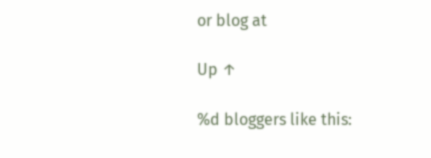or blog at

Up ↑

%d bloggers like this: